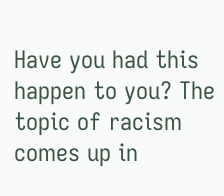Have you had this happen to you? The topic of racism comes up in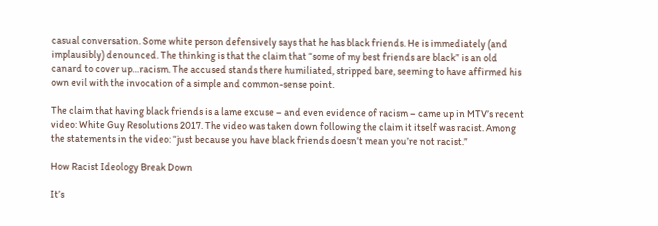casual conversation. Some white person defensively says that he has black friends. He is immediately (and implausibly) denounced. The thinking is that the claim that “some of my best friends are black” is an old canard to cover up…racism. The accused stands there humiliated, stripped bare, seeming to have affirmed his own evil with the invocation of a simple and common-sense point.

The claim that having black friends is a lame excuse – and even evidence of racism – came up in MTV’s recent video: White Guy Resolutions 2017. The video was taken down following the claim it itself was racist. Among the statements in the video: “just because you have black friends doesn’t mean you’re not racist.”

How Racist Ideology Break Down

It’s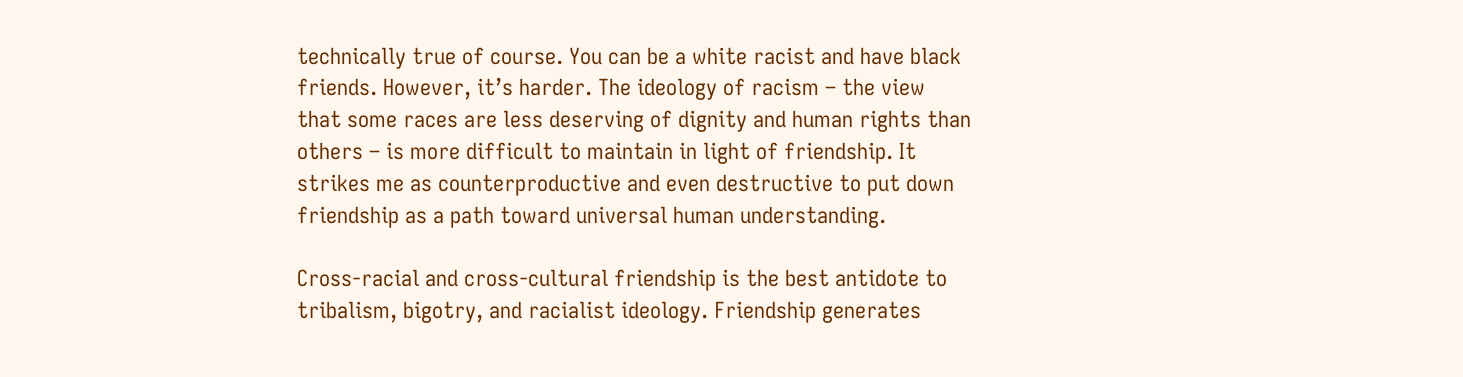technically true of course. You can be a white racist and have black friends. However, it’s harder. The ideology of racism – the view that some races are less deserving of dignity and human rights than others – is more difficult to maintain in light of friendship. It strikes me as counterproductive and even destructive to put down friendship as a path toward universal human understanding.

Cross-racial and cross-cultural friendship is the best antidote to tribalism, bigotry, and racialist ideology. Friendship generates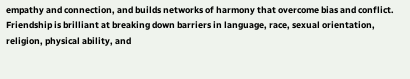empathy and connection, and builds networks of harmony that overcome bias and conflict. Friendship is brilliant at breaking down barriers in language, race, sexual orientation, religion, physical ability, and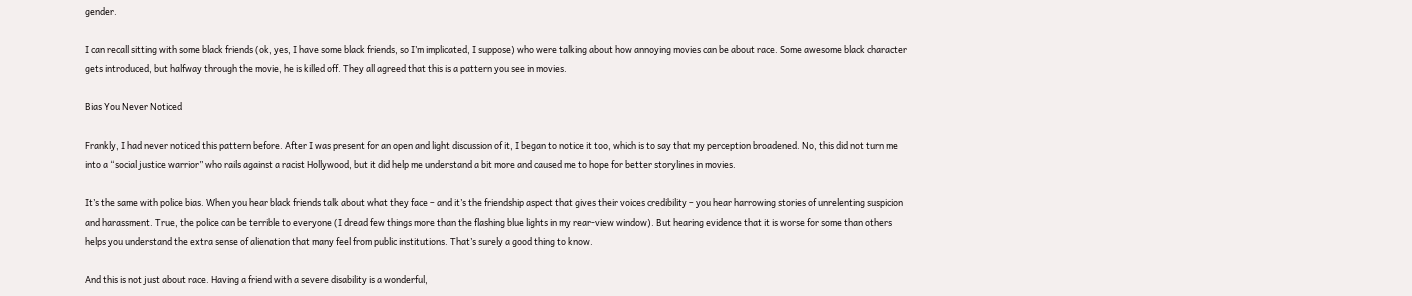gender.

I can recall sitting with some black friends (ok, yes, I have some black friends, so I’m implicated, I suppose) who were talking about how annoying movies can be about race. Some awesome black character gets introduced, but halfway through the movie, he is killed off. They all agreed that this is a pattern you see in movies.

Bias You Never Noticed

Frankly, I had never noticed this pattern before. After I was present for an open and light discussion of it, I began to notice it too, which is to say that my perception broadened. No, this did not turn me into a “social justice warrior” who rails against a racist Hollywood, but it did help me understand a bit more and caused me to hope for better storylines in movies.

It’s the same with police bias. When you hear black friends talk about what they face – and it’s the friendship aspect that gives their voices credibility – you hear harrowing stories of unrelenting suspicion and harassment. True, the police can be terrible to everyone (I dread few things more than the flashing blue lights in my rear-view window). But hearing evidence that it is worse for some than others helps you understand the extra sense of alienation that many feel from public institutions. That’s surely a good thing to know.

And this is not just about race. Having a friend with a severe disability is a wonderful,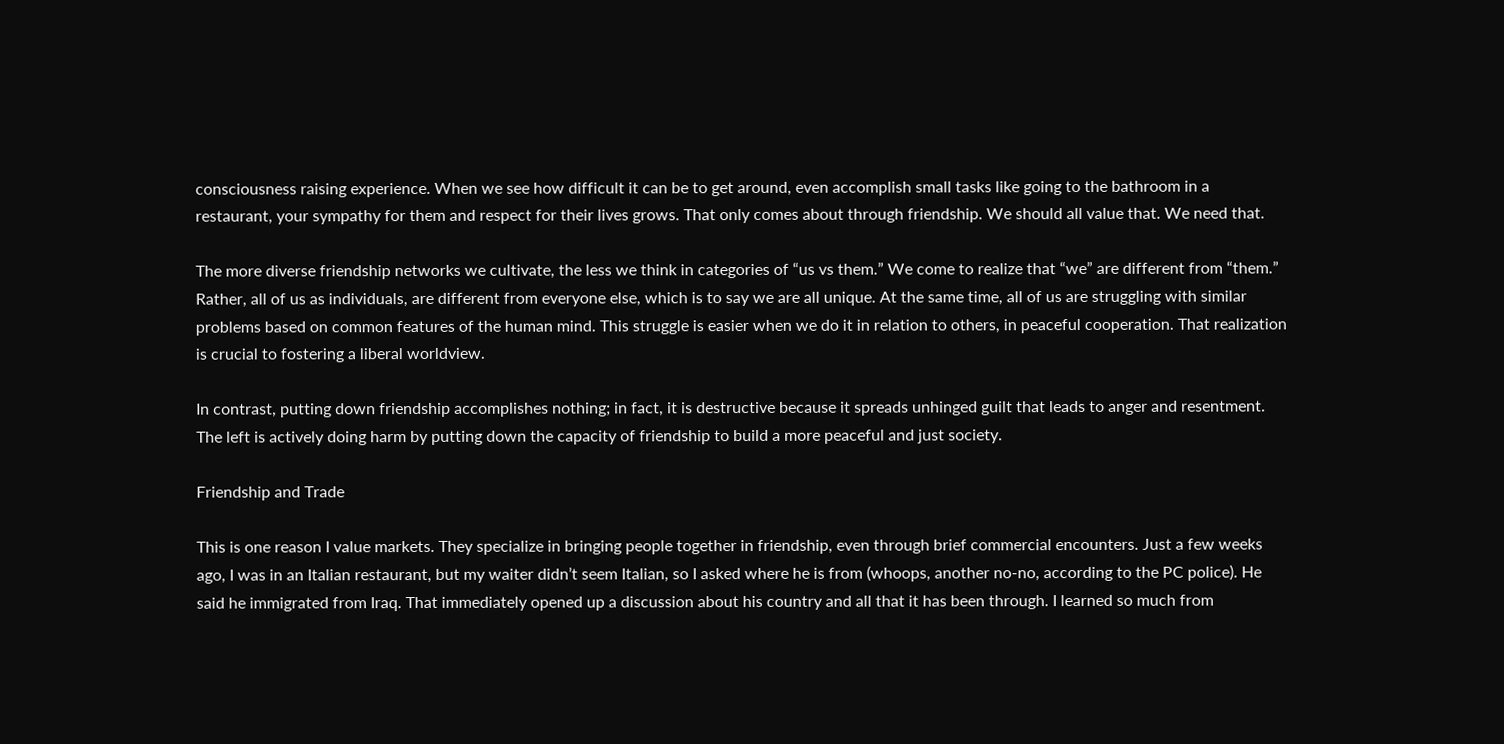consciousness raising experience. When we see how difficult it can be to get around, even accomplish small tasks like going to the bathroom in a restaurant, your sympathy for them and respect for their lives grows. That only comes about through friendship. We should all value that. We need that.

The more diverse friendship networks we cultivate, the less we think in categories of “us vs them.” We come to realize that “we” are different from “them.” Rather, all of us as individuals, are different from everyone else, which is to say we are all unique. At the same time, all of us are struggling with similar problems based on common features of the human mind. This struggle is easier when we do it in relation to others, in peaceful cooperation. That realization is crucial to fostering a liberal worldview.

In contrast, putting down friendship accomplishes nothing; in fact, it is destructive because it spreads unhinged guilt that leads to anger and resentment. The left is actively doing harm by putting down the capacity of friendship to build a more peaceful and just society.

Friendship and Trade

This is one reason I value markets. They specialize in bringing people together in friendship, even through brief commercial encounters. Just a few weeks ago, I was in an Italian restaurant, but my waiter didn’t seem Italian, so I asked where he is from (whoops, another no-no, according to the PC police). He said he immigrated from Iraq. That immediately opened up a discussion about his country and all that it has been through. I learned so much from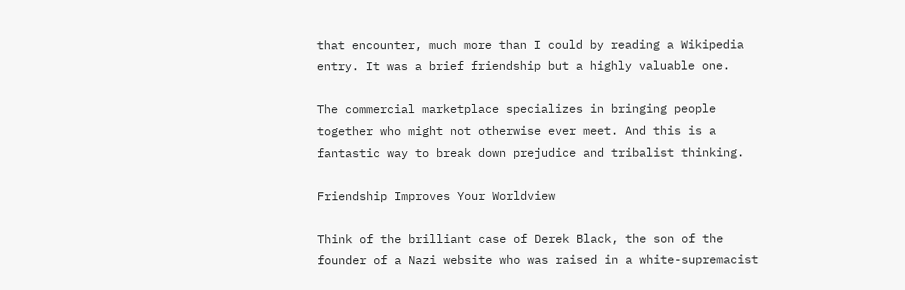that encounter, much more than I could by reading a Wikipedia entry. It was a brief friendship but a highly valuable one.

The commercial marketplace specializes in bringing people together who might not otherwise ever meet. And this is a fantastic way to break down prejudice and tribalist thinking.

Friendship Improves Your Worldview

Think of the brilliant case of Derek Black, the son of the founder of a Nazi website who was raised in a white-supremacist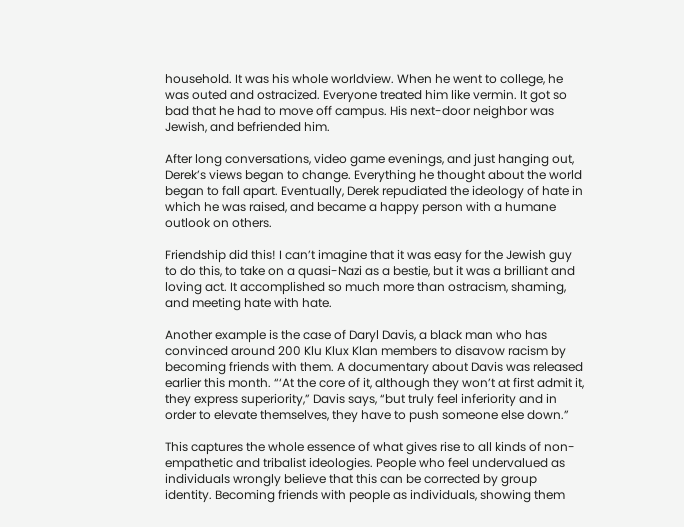household. It was his whole worldview. When he went to college, he was outed and ostracized. Everyone treated him like vermin. It got so bad that he had to move off campus. His next-door neighbor was Jewish, and befriended him.

After long conversations, video game evenings, and just hanging out, Derek’s views began to change. Everything he thought about the world began to fall apart. Eventually, Derek repudiated the ideology of hate in which he was raised, and became a happy person with a humane outlook on others.

Friendship did this! I can’t imagine that it was easy for the Jewish guy to do this, to take on a quasi-Nazi as a bestie, but it was a brilliant and loving act. It accomplished so much more than ostracism, shaming, and meeting hate with hate.

Another example is the case of Daryl Davis, a black man who has convinced around 200 Klu Klux Klan members to disavow racism by becoming friends with them. A documentary about Davis was released earlier this month. “‘At the core of it, although they won’t at first admit it, they express superiority,” Davis says, “but truly feel inferiority and in order to elevate themselves, they have to push someone else down.”

This captures the whole essence of what gives rise to all kinds of non-empathetic and tribalist ideologies. People who feel undervalued as individuals wrongly believe that this can be corrected by group identity. Becoming friends with people as individuals, showing them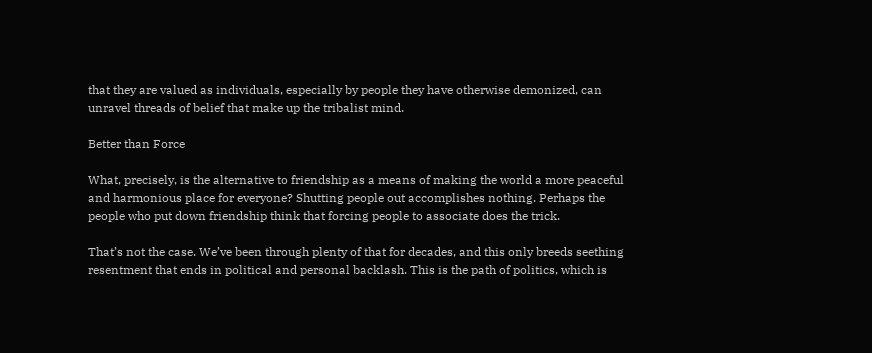that they are valued as individuals, especially by people they have otherwise demonized, can unravel threads of belief that make up the tribalist mind.

Better than Force

What, precisely, is the alternative to friendship as a means of making the world a more peaceful and harmonious place for everyone? Shutting people out accomplishes nothing. Perhaps the people who put down friendship think that forcing people to associate does the trick.

That’s not the case. We’ve been through plenty of that for decades, and this only breeds seething resentment that ends in political and personal backlash. This is the path of politics, which is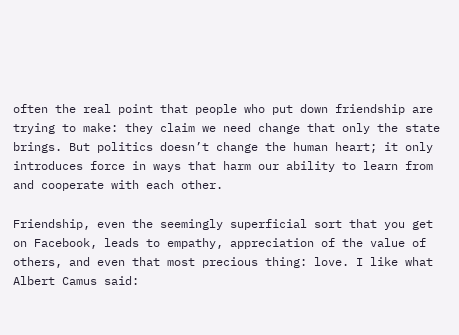often the real point that people who put down friendship are trying to make: they claim we need change that only the state brings. But politics doesn’t change the human heart; it only introduces force in ways that harm our ability to learn from and cooperate with each other.

Friendship, even the seemingly superficial sort that you get on Facebook, leads to empathy, appreciation of the value of others, and even that most precious thing: love. I like what Albert Camus said: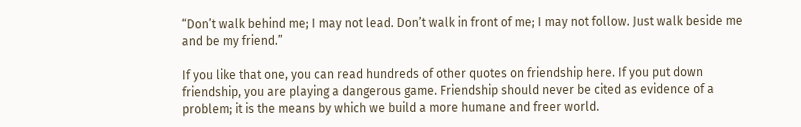“Don’t walk behind me; I may not lead. Don’t walk in front of me; I may not follow. Just walk beside me and be my friend.”

If you like that one, you can read hundreds of other quotes on friendship here. If you put down friendship, you are playing a dangerous game. Friendship should never be cited as evidence of a problem; it is the means by which we build a more humane and freer world.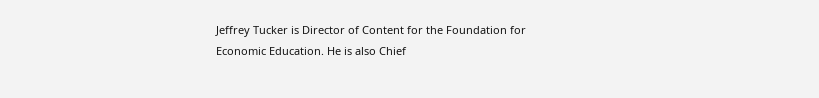Jeffrey Tucker is Director of Content for the Foundation for Economic Education. He is also Chief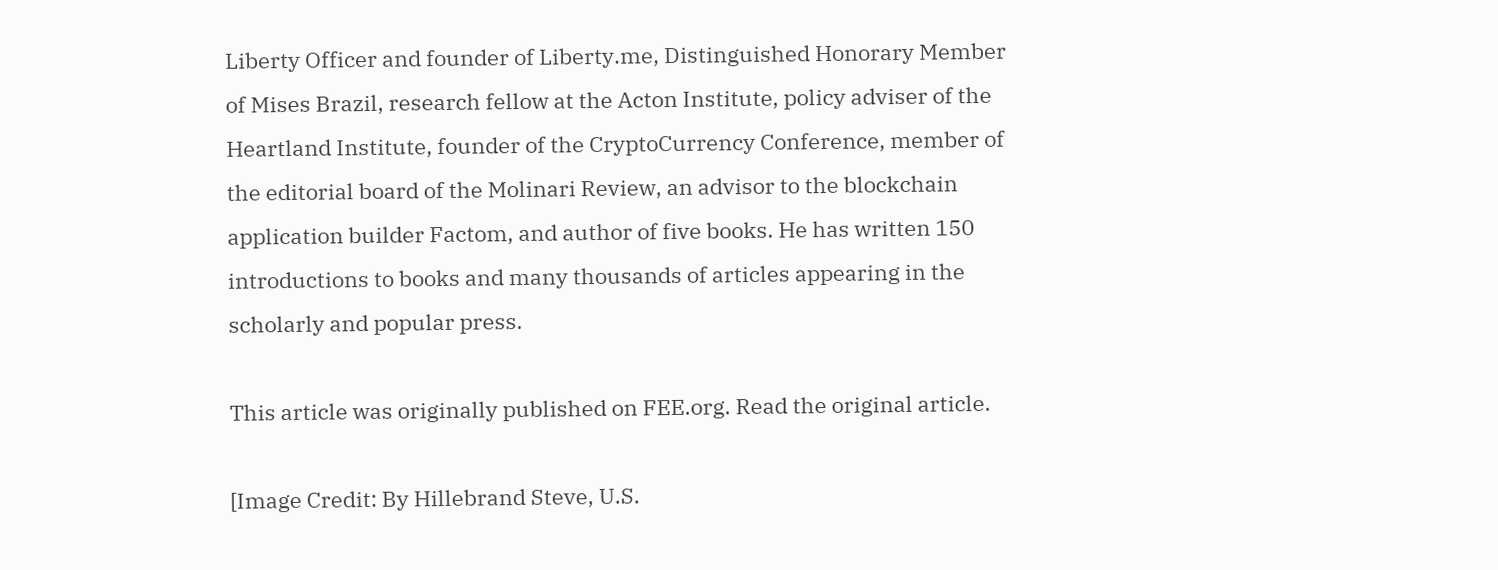Liberty Officer and founder of Liberty.me, Distinguished Honorary Member of Mises Brazil, research fellow at the Acton Institute, policy adviser of the Heartland Institute, founder of the CryptoCurrency Conference, member of the editorial board of the Molinari Review, an advisor to the blockchain application builder Factom, and author of five books. He has written 150 introductions to books and many thousands of articles appearing in the scholarly and popular press.

This article was originally published on FEE.org. Read the original article.

[Image Credit: By Hillebrand Steve, U.S.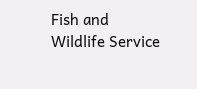Fish and Wildlife Service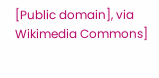[Public domain], via Wikimedia Commons]